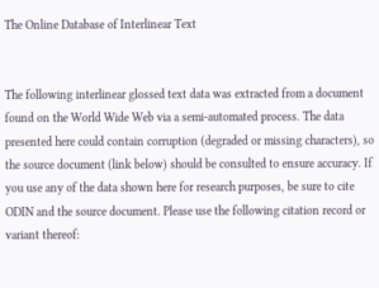The Online Database of Interlinear Text


The following interlinear glossed text data was extracted from a document found on the World Wide Web via a semi-automated process. The data presented here could contain corruption (degraded or missing characters), so the source document (link below) should be consulted to ensure accuracy. If you use any of the data shown here for research purposes, be sure to cite ODIN and the source document. Please use the following citation record or variant thereof: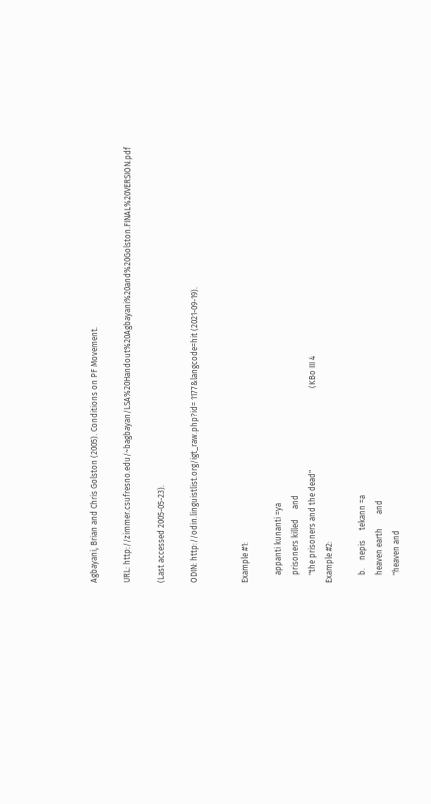Agbayani, Brian and Chris Golston (2005). Conditions on PF Movement.

URL: http://zimmer.csufresno.edu/~bagbayan/LSA%20Handout%20Agbayani%20and%20Golston.FINAL%20VERSION.pdf

(Last accessed 2005-05-23).

ODIN: http://odin.linguistlist.org/igt_raw.php?id= 1177&langcode=hit (2021-09-19).


Example #1:

    appanti kunanti =ya
    prisoners killed     and
    "the prisoners and the dead"                                         (KBo III 4
Example #2:

    b.    nepis     tekann =a
    heaven earth       and
    "heaven and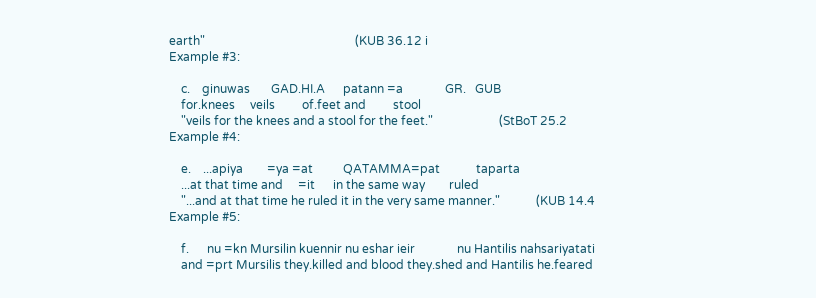earth"                                                  (KUB 36.12 i
Example #3:

    c.    ginuwas       GAD.HI.A      patann =a              GR.   GUB
    for.knees     veils         of.feet and         stool
    "veils for the knees and a stool for the feet."                      (StBoT 25.2
Example #4:

    e.    ...apiya        =ya =at          QATAMMA=pat            taparta
    ...at that time and     =it      in the same way        ruled
    "...and at that time he ruled it in the very same manner."            (KUB 14.4
Example #5:

    f.      nu =kn Mursilin kuennir nu eshar ieir              nu Hantilis nahsariyatati
    and =prt Mursilis they.killed and blood they.shed and Hantilis he.feared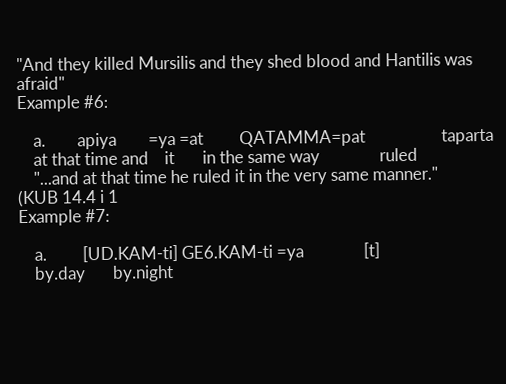"And they killed Mursilis and they shed blood and Hantilis was afraid"
Example #6:

    a.        apiya        =ya =at         QATAMMA=pat                   taparta
    at that time and    it       in the same way               ruled
    "...and at that time he ruled it in the very same manner."         (KUB 14.4 i 1
Example #7:

    a.         [UD.KAM-ti] GE6.KAM-ti =ya               [t]
    by.day       by.night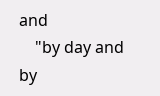and
    "by day and by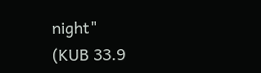night"                                                  (KUB 33.9